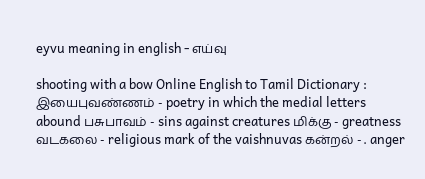eyvu meaning in english - எய்வு

shooting with a bow Online English to Tamil Dictionary : இயைபுவண்ணம் - poetry in which the medial letters abound பசுபாவம் - sins against creatures மிக்கு - greatness வடகலை - religious mark of the vaishnuvas கன்றல் - . anger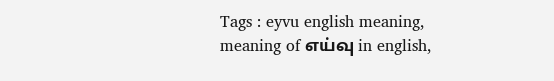Tags : eyvu english meaning, meaning of எய்வு in english,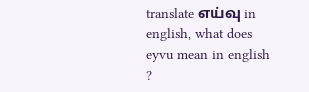translate எய்வு in english, what does eyvu mean in english ?